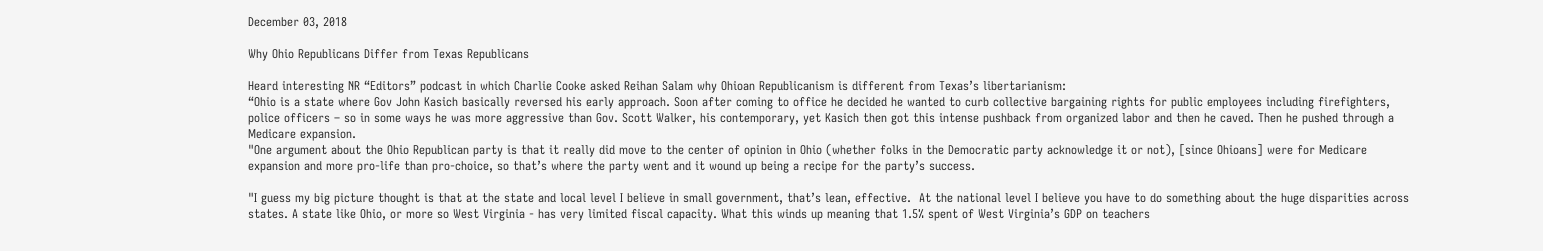December 03, 2018

Why Ohio Republicans Differ from Texas Republicans

Heard interesting NR “Editors” podcast in which Charlie Cooke asked Reihan Salam why Ohioan Republicanism is different from Texas’s libertarianism:
“Ohio is a state where Gov John Kasich basically reversed his early approach. Soon after coming to office he decided he wanted to curb collective bargaining rights for public employees including firefighters, police officers – so in some ways he was more aggressive than Gov. Scott Walker, his contemporary, yet Kasich then got this intense pushback from organized labor and then he caved. Then he pushed through a Medicare expansion.
"One argument about the Ohio Republican party is that it really did move to the center of opinion in Ohio (whether folks in the Democratic party acknowledge it or not), [since Ohioans] were for Medicare expansion and more pro-life than pro-choice, so that’s where the party went and it wound up being a recipe for the party’s success.

"I guess my big picture thought is that at the state and local level I believe in small government, that’s lean, effective.  At the national level I believe you have to do something about the huge disparities across states. A state like Ohio, or more so West Virginia - has very limited fiscal capacity. What this winds up meaning that 1.5% spent of West Virginia’s GDP on teachers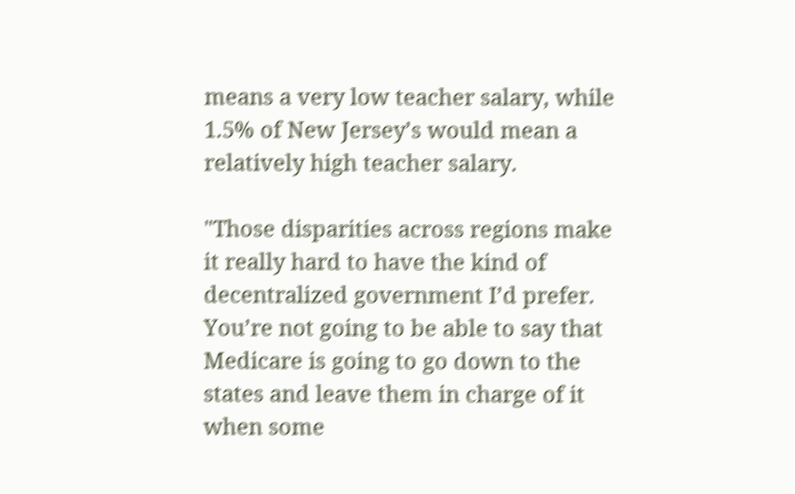means a very low teacher salary, while 1.5% of New Jersey’s would mean a relatively high teacher salary.

"Those disparities across regions make it really hard to have the kind of decentralized government I’d prefer.  You’re not going to be able to say that Medicare is going to go down to the states and leave them in charge of it when some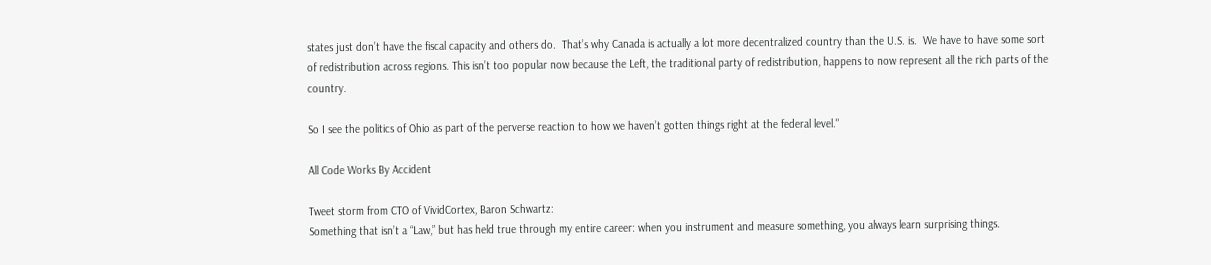states just don’t have the fiscal capacity and others do.  That’s why Canada is actually a lot more decentralized country than the U.S. is.  We have to have some sort of redistribution across regions. This isn’t too popular now because the Left, the traditional party of redistribution, happens to now represent all the rich parts of the country.

So I see the politics of Ohio as part of the perverse reaction to how we haven’t gotten things right at the federal level."

All Code Works By Accident

Tweet storm from CTO of VividCortex, Baron Schwartz:
Something that isn’t a “Law,” but has held true through my entire career: when you instrument and measure something, you always learn surprising things.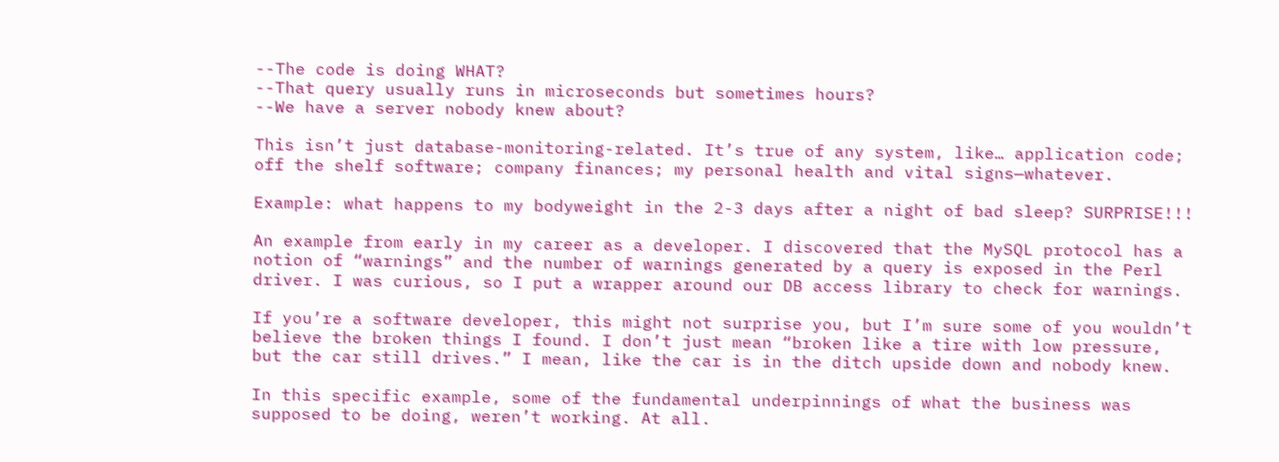--The code is doing WHAT?
--That query usually runs in microseconds but sometimes hours?
--We have a server nobody knew about?

This isn’t just database-monitoring-related. It’s true of any system, like… application code; off the shelf software; company finances; my personal health and vital signs—whatever.

Example: what happens to my bodyweight in the 2-3 days after a night of bad sleep? SURPRISE!!!

An example from early in my career as a developer. I discovered that the MySQL protocol has a notion of “warnings” and the number of warnings generated by a query is exposed in the Perl driver. I was curious, so I put a wrapper around our DB access library to check for warnings.

If you’re a software developer, this might not surprise you, but I’m sure some of you wouldn’t believe the broken things I found. I don’t just mean “broken like a tire with low pressure, but the car still drives.” I mean, like the car is in the ditch upside down and nobody knew.

In this specific example, some of the fundamental underpinnings of what the business was supposed to be doing, weren’t working. At all.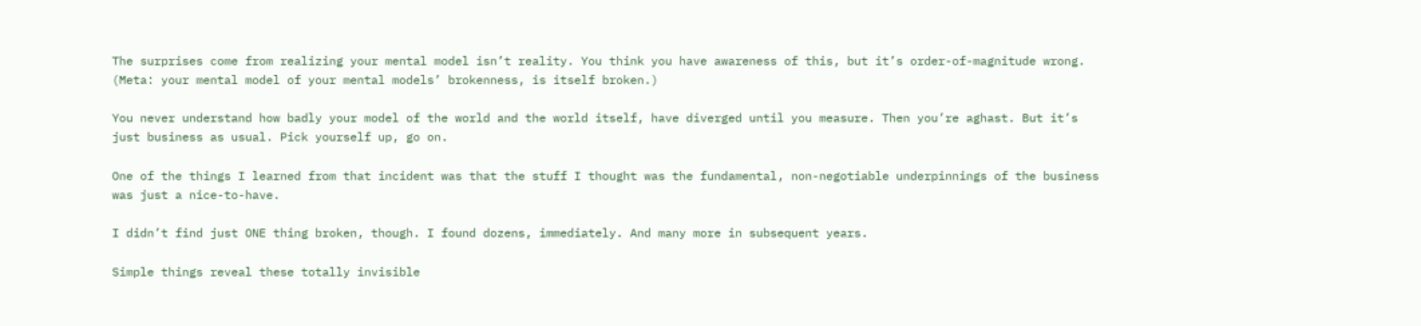The surprises come from realizing your mental model isn’t reality. You think you have awareness of this, but it’s order-of-magnitude wrong. (Meta: your mental model of your mental models’ brokenness, is itself broken.)

You never understand how badly your model of the world and the world itself, have diverged until you measure. Then you’re aghast. But it’s just business as usual. Pick yourself up, go on.

One of the things I learned from that incident was that the stuff I thought was the fundamental, non-negotiable underpinnings of the business was just a nice-to-have.

I didn’t find just ONE thing broken, though. I found dozens, immediately. And many more in subsequent years.

Simple things reveal these totally invisible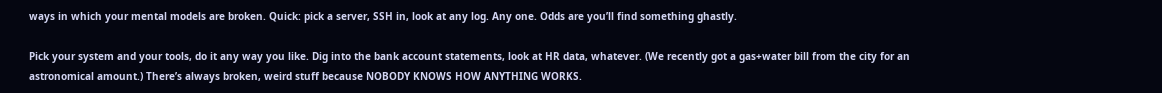ways in which your mental models are broken. Quick: pick a server, SSH in, look at any log. Any one. Odds are you’ll find something ghastly.

Pick your system and your tools, do it any way you like. Dig into the bank account statements, look at HR data, whatever. (We recently got a gas+water bill from the city for an astronomical amount.) There’s always broken, weird stuff because NOBODY KNOWS HOW ANYTHING WORKS.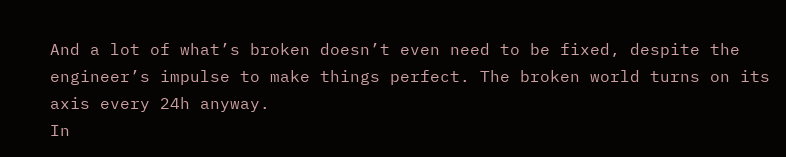And a lot of what’s broken doesn’t even need to be fixed, despite the engineer’s impulse to make things perfect. The broken world turns on its axis every 24h anyway.
In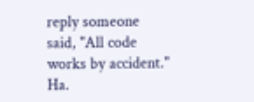reply someone said, "All code works by accident." Ha.